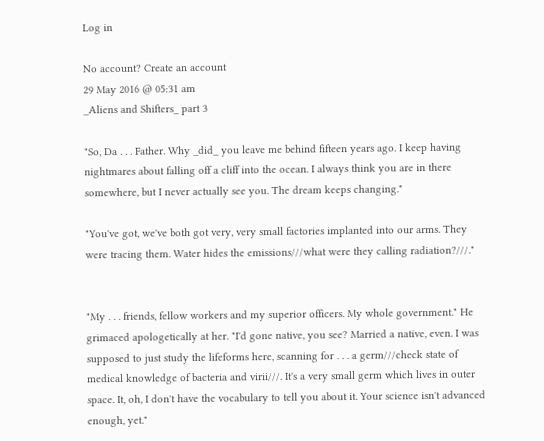Log in

No account? Create an account
29 May 2016 @ 05:31 am
_Aliens and Shifters_ part 3

"So, Da . . . Father. Why _did_ you leave me behind fifteen years ago. I keep having nightmares about falling off a cliff into the ocean. I always think you are in there somewhere, but I never actually see you. The dream keeps changing."

"You've got, we've both got very, very small factories implanted into our arms. They were tracing them. Water hides the emissions///what were they calling radiation?///."


"My . . . friends, fellow workers and my superior officers. My whole government." He grimaced apologetically at her. "I'd gone native, you see? Married a native, even. I was supposed to just study the lifeforms here, scanning for . . . a germ///check state of medical knowledge of bacteria and virii///. It's a very small germ which lives in outer space. It, oh, I don't have the vocabulary to tell you about it. Your science isn't advanced enough, yet."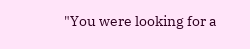"You were looking for a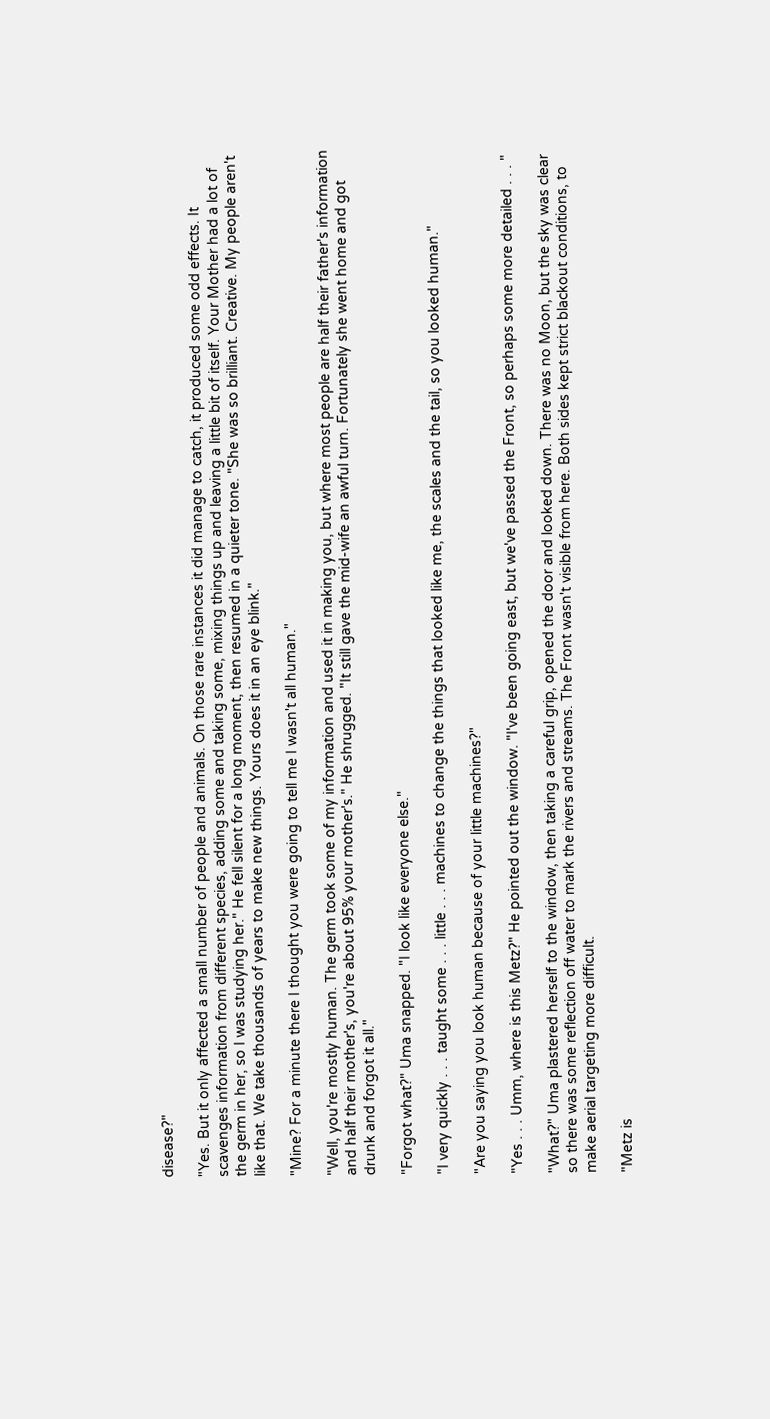disease?"

"Yes. But it only affected a small number of people and animals. On those rare instances it did manage to catch, it produced some odd effects. It scavenges information from different species, adding some and taking some, mixing things up and leaving a little bit of itself. Your Mother had a lot of the germ in her, so I was studying her." He fell silent for a long moment, then resumed in a quieter tone. "She was so brilliant. Creative. My people aren't like that. We take thousands of years to make new things. Yours does it in an eye blink."

"Mine? For a minute there I thought you were going to tell me I wasn't all human."

"Well, you're mostly human. The germ took some of my information and used it in making you, but where most people are half their father's information and half their mother's, you're about 95% your mother's." He shrugged. "It still gave the mid-wife an awful turn. Fortunately she went home and got drunk and forgot it all."

"Forgot what?" Uma snapped. "I look like everyone else."

"I very quickly . . . taught some . . . little . . . machines to change the things that looked like me, the scales and the tail, so you looked human."

"Are you saying you look human because of your little machines?"

"Yes . . . Umm, where is this Metz?" He pointed out the window. "I've been going east, but we've passed the Front, so perhaps some more detailed . . . "

"What?" Uma plastered herself to the window, then taking a careful grip, opened the door and looked down. There was no Moon, but the sky was clear so there was some reflection off water to mark the rivers and streams. The Front wasn't visible from here. Both sides kept strict blackout conditions, to make aerial targeting more difficult.

"Metz is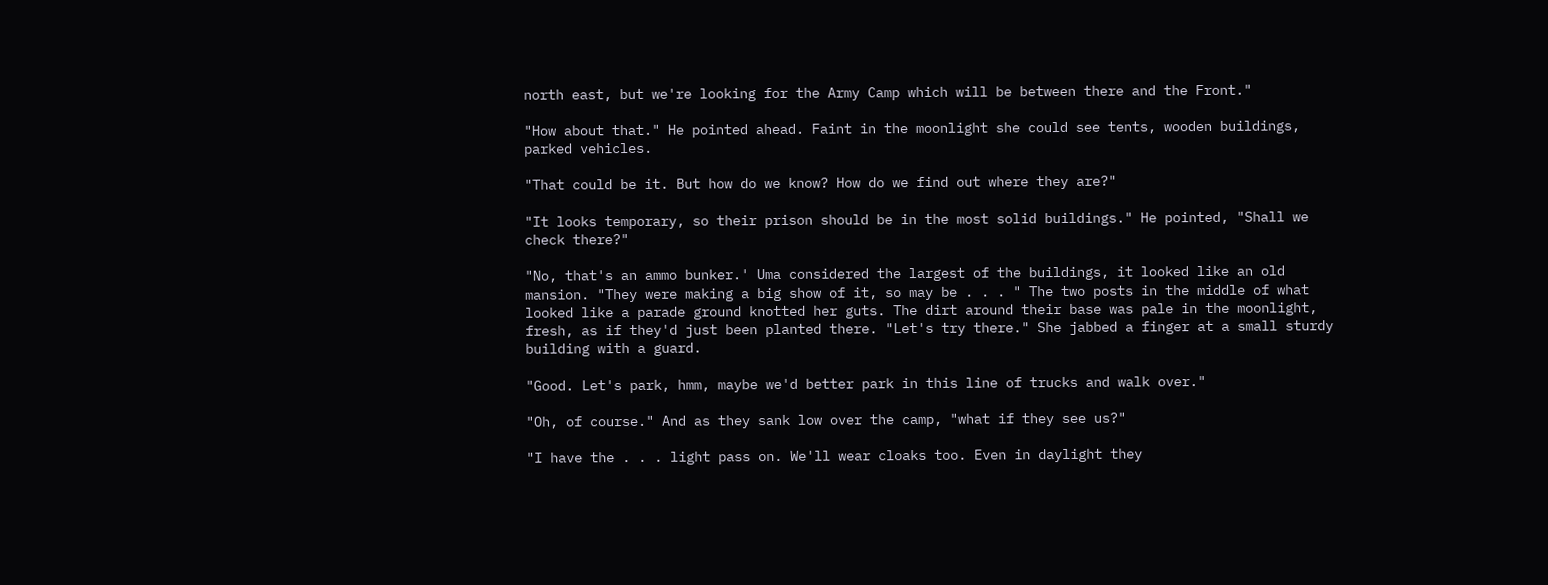north east, but we're looking for the Army Camp which will be between there and the Front."

"How about that." He pointed ahead. Faint in the moonlight she could see tents, wooden buildings, parked vehicles.

"That could be it. But how do we know? How do we find out where they are?"

"It looks temporary, so their prison should be in the most solid buildings." He pointed, "Shall we check there?"

"No, that's an ammo bunker.' Uma considered the largest of the buildings, it looked like an old mansion. "They were making a big show of it, so may be . . . " The two posts in the middle of what looked like a parade ground knotted her guts. The dirt around their base was pale in the moonlight, fresh, as if they'd just been planted there. "Let's try there." She jabbed a finger at a small sturdy building with a guard.

"Good. Let's park, hmm, maybe we'd better park in this line of trucks and walk over."

"Oh, of course." And as they sank low over the camp, "what if they see us?"

"I have the . . . light pass on. We'll wear cloaks too. Even in daylight they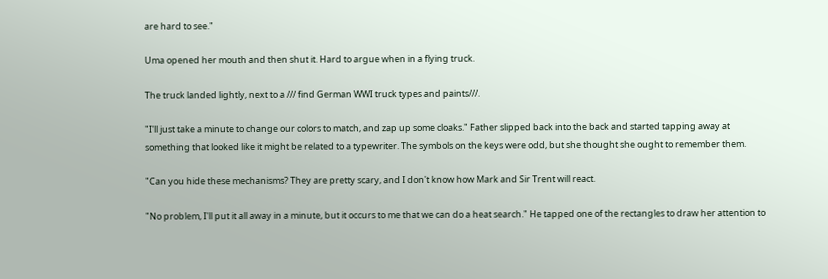are hard to see."

Uma opened her mouth and then shut it. Hard to argue when in a flying truck.

The truck landed lightly, next to a /// find German WWI truck types and paints///.

"I'll just take a minute to change our colors to match, and zap up some cloaks." Father slipped back into the back and started tapping away at something that looked like it might be related to a typewriter. The symbols on the keys were odd, but she thought she ought to remember them.

"Can you hide these mechanisms? They are pretty scary, and I don't know how Mark and Sir Trent will react.

"No problem, I'll put it all away in a minute, but it occurs to me that we can do a heat search." He tapped one of the rectangles to draw her attention to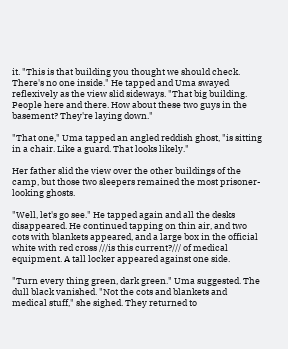it. "This is that building you thought we should check. There's no one inside." He tapped and Uma swayed reflexively as the view slid sideways. "That big building. People here and there. How about these two guys in the basement? They're laying down."

"That one," Uma tapped an angled reddish ghost, "is sitting in a chair. Like a guard. That looks likely."

Her father slid the view over the other buildings of the camp, but those two sleepers remained the most prisoner-looking ghosts.

"Well, let's go see." He tapped again and all the desks disappeared. He continued tapping on thin air, and two cots with blankets appeared, and a large box in the official white with red cross ///is this current?/// of medical equipment. A tall locker appeared against one side.

"Turn every thing green, dark green." Uma suggested. The dull black vanished. "Not the cots and blankets and medical stuff," she sighed. They returned to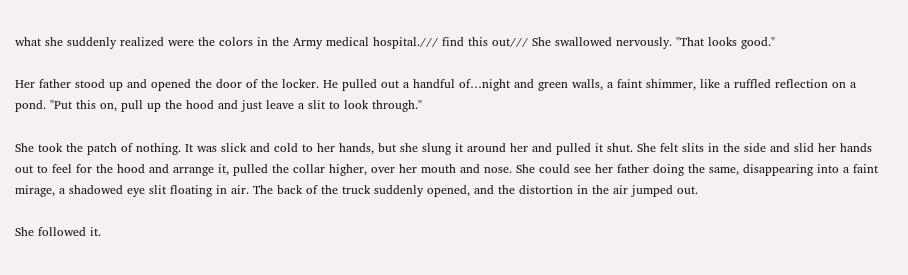what she suddenly realized were the colors in the Army medical hospital./// find this out/// She swallowed nervously. "That looks good."

Her father stood up and opened the door of the locker. He pulled out a handful of…night and green walls, a faint shimmer, like a ruffled reflection on a pond. "Put this on, pull up the hood and just leave a slit to look through."

She took the patch of nothing. It was slick and cold to her hands, but she slung it around her and pulled it shut. She felt slits in the side and slid her hands out to feel for the hood and arrange it, pulled the collar higher, over her mouth and nose. She could see her father doing the same, disappearing into a faint mirage, a shadowed eye slit floating in air. The back of the truck suddenly opened, and the distortion in the air jumped out.

She followed it.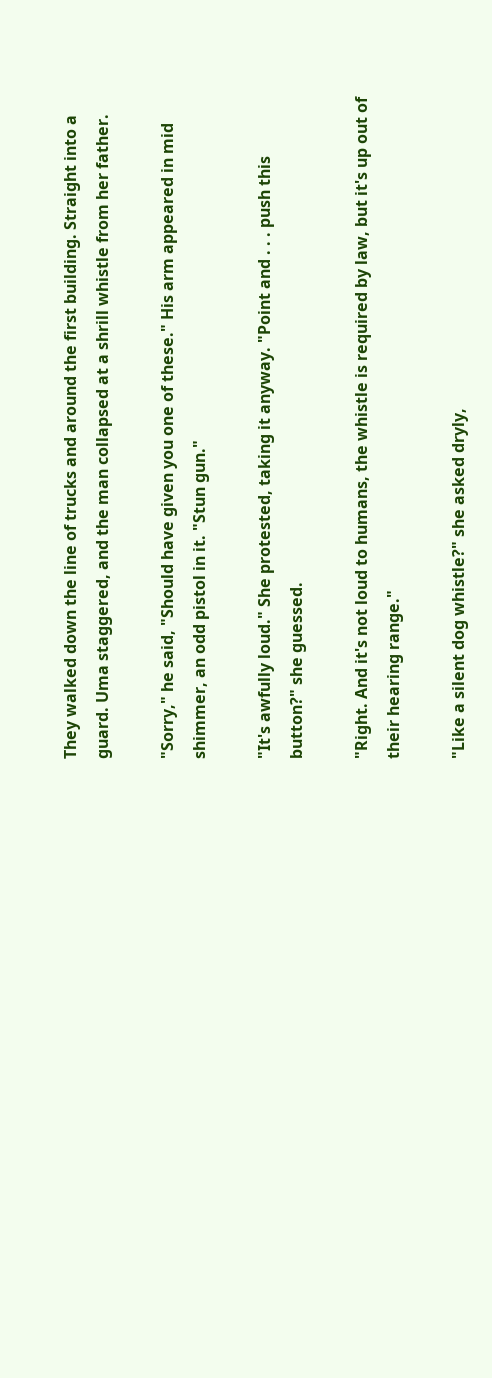They walked down the line of trucks and around the first building. Straight into a guard. Uma staggered, and the man collapsed at a shrill whistle from her father.

"Sorry," he said, "Should have given you one of these." His arm appeared in mid shimmer, an odd pistol in it. "Stun gun."

"It's awfully loud." She protested, taking it anyway. "Point and . . . push this button?" she guessed.

"Right. And it's not loud to humans, the whistle is required by law, but it's up out of their hearing range."

"Like a silent dog whistle?" she asked dryly,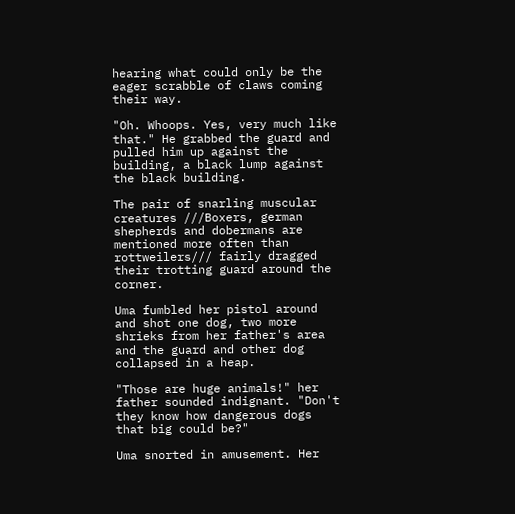hearing what could only be the eager scrabble of claws coming their way.

"Oh. Whoops. Yes, very much like that." He grabbed the guard and pulled him up against the building, a black lump against the black building.

The pair of snarling muscular creatures ///Boxers, german shepherds and dobermans are mentioned more often than rottweilers/// fairly dragged their trotting guard around the corner.

Uma fumbled her pistol around and shot one dog, two more shrieks from her father's area and the guard and other dog collapsed in a heap.

"Those are huge animals!" her father sounded indignant. "Don't they know how dangerous dogs that big could be?"

Uma snorted in amusement. Her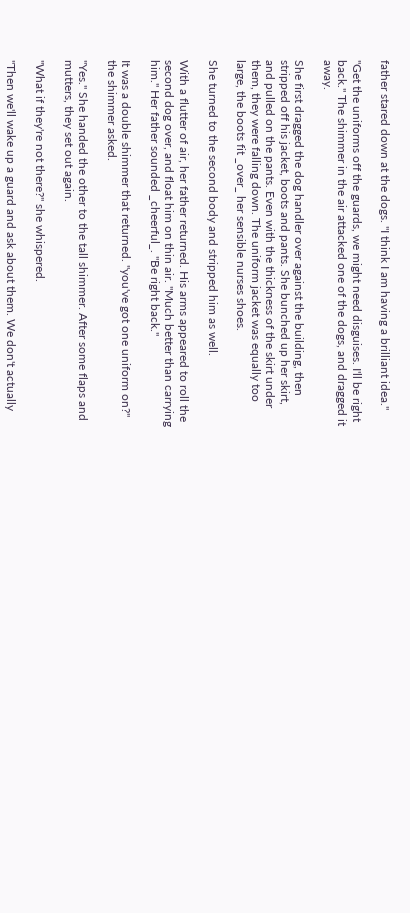father stared down at the dogs. "I think I am having a brilliant idea."

"Get the uniforms off the guards, we might need disguises. I'll be right back." The shimmer in the air attacked one of the dogs, and dragged it away.

She first dragged the dog handler over against the building, then stripped off his jacket, boots and pants. She bunched up her skirt, and pulled on the pants. Even with the thickness of the skirt under them, they were falling down. The uniform jacket was equally too large, the boots fit _over_ her sensible nurses shoes.

She turned to the second body and stripped him as well.

With a flutter of air, her father returned. His arms appeared to roll the second dog over, and float him on thin air. "Much better than carrying him." Her father sounded _cheerful_. "Be right back."

It was a double shimmer that returned. "you've got one uniform on?" the shimmer asked.

"Yes." She handed the other to the tall shimmer. After some flaps and mutters, they set out again.

"What if they're not there?" she whispered.

"Then we'll wake up a guard and ask about them. We don't actually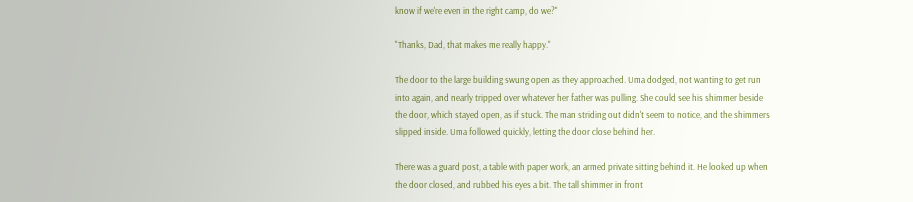know if we're even in the right camp, do we?"

"Thanks, Dad, that makes me really happy."

The door to the large building swung open as they approached. Uma dodged, not wanting to get run into again, and nearly tripped over whatever her father was pulling. She could see his shimmer beside the door, which stayed open, as if stuck. The man striding out didn't seem to notice, and the shimmers slipped inside. Uma followed quickly, letting the door close behind her.

There was a guard post, a table with paper work, an armed private sitting behind it. He looked up when the door closed, and rubbed his eyes a bit. The tall shimmer in front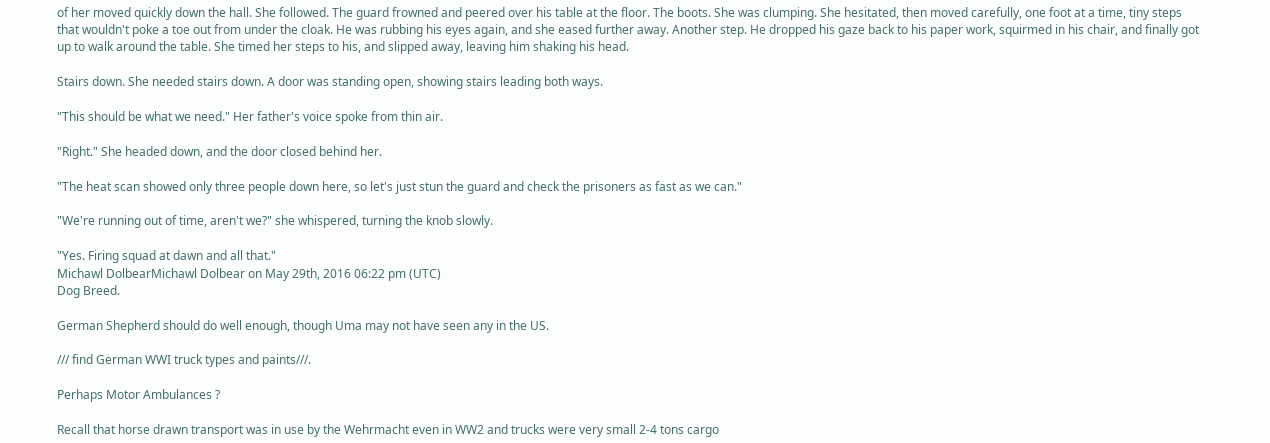of her moved quickly down the hall. She followed. The guard frowned and peered over his table at the floor. The boots. She was clumping. She hesitated, then moved carefully, one foot at a time, tiny steps that wouldn't poke a toe out from under the cloak. He was rubbing his eyes again, and she eased further away. Another step. He dropped his gaze back to his paper work, squirmed in his chair, and finally got up to walk around the table. She timed her steps to his, and slipped away, leaving him shaking his head.

Stairs down. She needed stairs down. A door was standing open, showing stairs leading both ways.

"This should be what we need." Her father's voice spoke from thin air.

"Right." She headed down, and the door closed behind her.

"The heat scan showed only three people down here, so let's just stun the guard and check the prisoners as fast as we can."

"We're running out of time, aren't we?" she whispered, turning the knob slowly.

"Yes. Firing squad at dawn and all that."
Michawl DolbearMichawl Dolbear on May 29th, 2016 06:22 pm (UTC)
Dog Breed.

German Shepherd should do well enough, though Uma may not have seen any in the US.

/// find German WWI truck types and paints///.

Perhaps Motor Ambulances ?

Recall that horse drawn transport was in use by the Wehrmacht even in WW2 and trucks were very small 2-4 tons cargo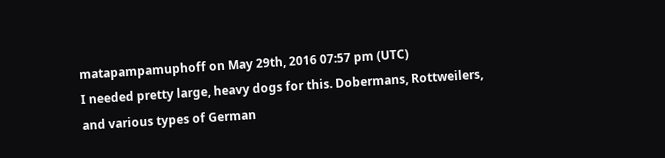matapampamuphoff on May 29th, 2016 07:57 pm (UTC)
I needed pretty large, heavy dogs for this. Dobermans, Rottweilers, and various types of German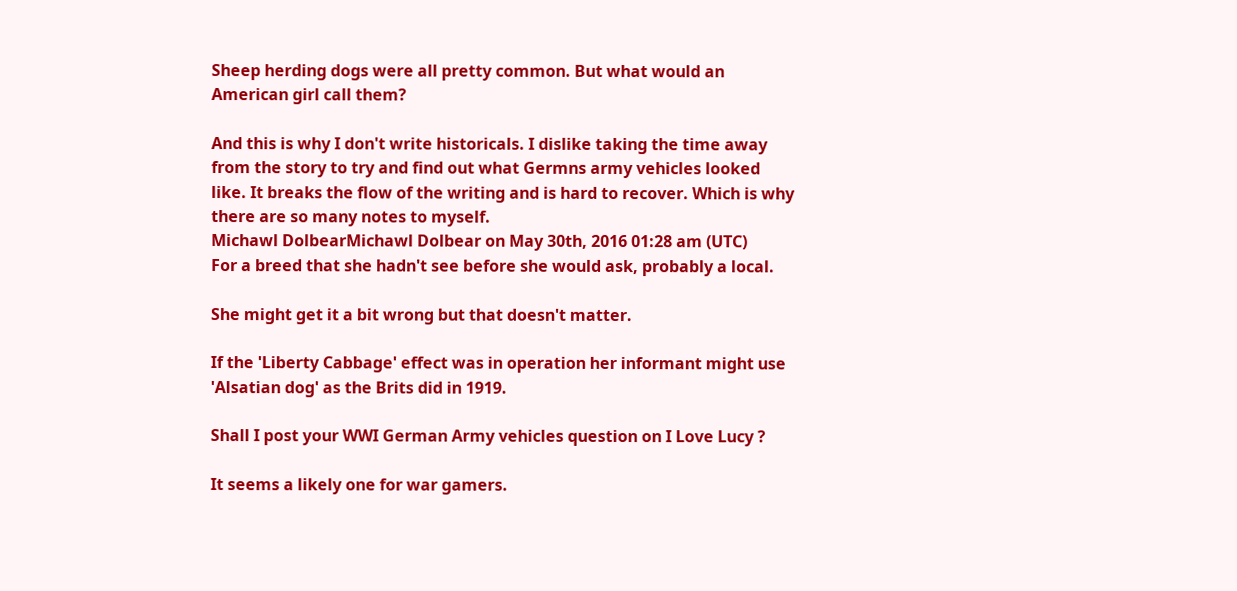Sheep herding dogs were all pretty common. But what would an American girl call them?

And this is why I don't write historicals. I dislike taking the time away from the story to try and find out what Germns army vehicles looked like. It breaks the flow of the writing and is hard to recover. Which is why there are so many notes to myself.
Michawl DolbearMichawl Dolbear on May 30th, 2016 01:28 am (UTC)
For a breed that she hadn't see before she would ask, probably a local.

She might get it a bit wrong but that doesn't matter.

If the 'Liberty Cabbage' effect was in operation her informant might use 'Alsatian dog' as the Brits did in 1919.

Shall I post your WWI German Army vehicles question on I Love Lucy ?

It seems a likely one for war gamers.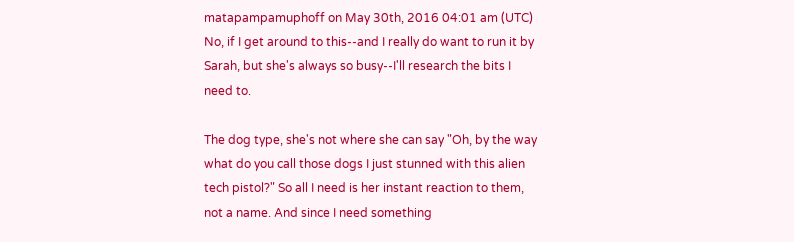matapampamuphoff on May 30th, 2016 04:01 am (UTC)
No, if I get around to this--and I really do want to run it by Sarah, but she's always so busy--I'll research the bits I need to.

The dog type, she's not where she can say "Oh, by the way what do you call those dogs I just stunned with this alien tech pistol?" So all I need is her instant reaction to them, not a name. And since I need something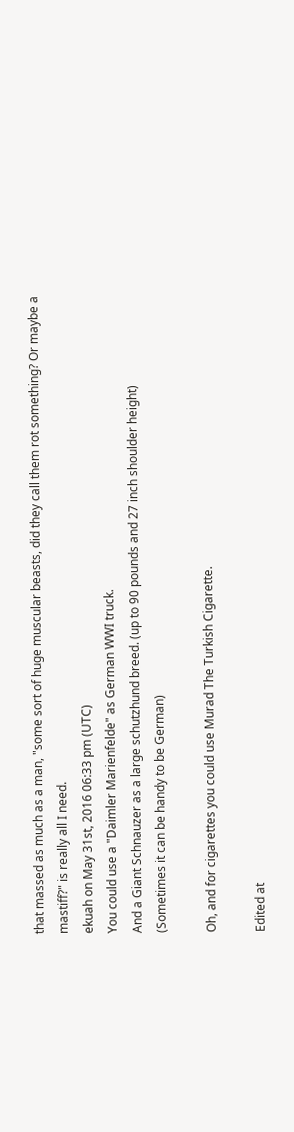that massed as much as a man, "some sort of huge muscular beasts, did they call them rot something? Or maybe a mastiff?" is really all I need.
ekuah on May 31st, 2016 06:33 pm (UTC)
You could use a "Daimler Marienfelde" as German WWI truck.
And a Giant Schnauzer as a large schutzhund breed. (up to 90 pounds and 27 inch shoulder height)
(Sometimes it can be handy to be German)

Oh, and for cigarettes you could use Murad The Turkish Cigarette.

Edited at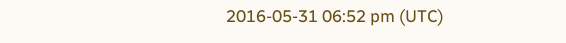2016-05-31 06:52 pm (UTC)